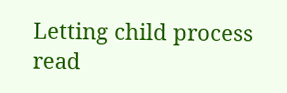Letting child process read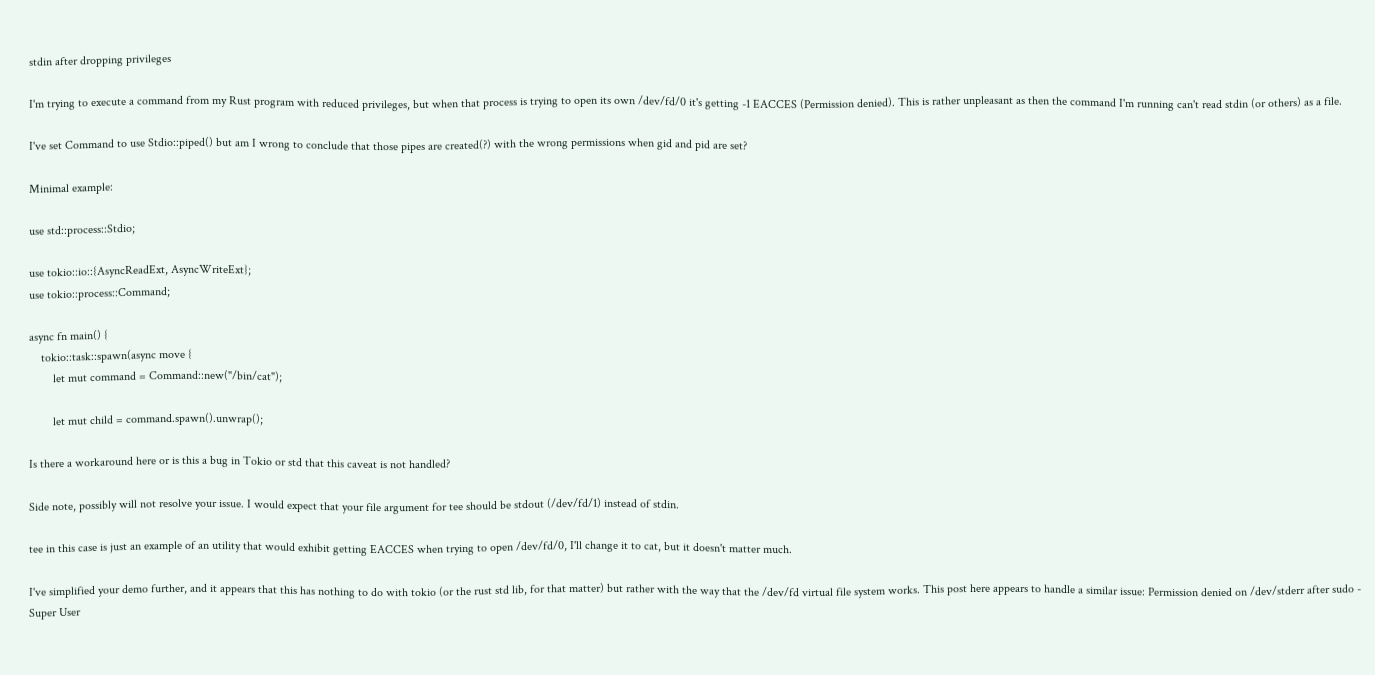stdin after dropping privileges

I'm trying to execute a command from my Rust program with reduced privileges, but when that process is trying to open its own /dev/fd/0 it's getting -1 EACCES (Permission denied). This is rather unpleasant as then the command I'm running can't read stdin (or others) as a file.

I've set Command to use Stdio::piped() but am I wrong to conclude that those pipes are created(?) with the wrong permissions when gid and pid are set?

Minimal example:

use std::process::Stdio;

use tokio::io::{AsyncReadExt, AsyncWriteExt};
use tokio::process::Command;

async fn main() {
    tokio::task::spawn(async move {
        let mut command = Command::new("/bin/cat");

        let mut child = command.spawn().unwrap();

Is there a workaround here or is this a bug in Tokio or std that this caveat is not handled?

Side note, possibly will not resolve your issue. I would expect that your file argument for tee should be stdout (/dev/fd/1) instead of stdin.

tee in this case is just an example of an utility that would exhibit getting EACCES when trying to open /dev/fd/0, I'll change it to cat, but it doesn't matter much.

I've simplified your demo further, and it appears that this has nothing to do with tokio (or the rust std lib, for that matter) but rather with the way that the /dev/fd virtual file system works. This post here appears to handle a similar issue: Permission denied on /dev/stderr after sudo - Super User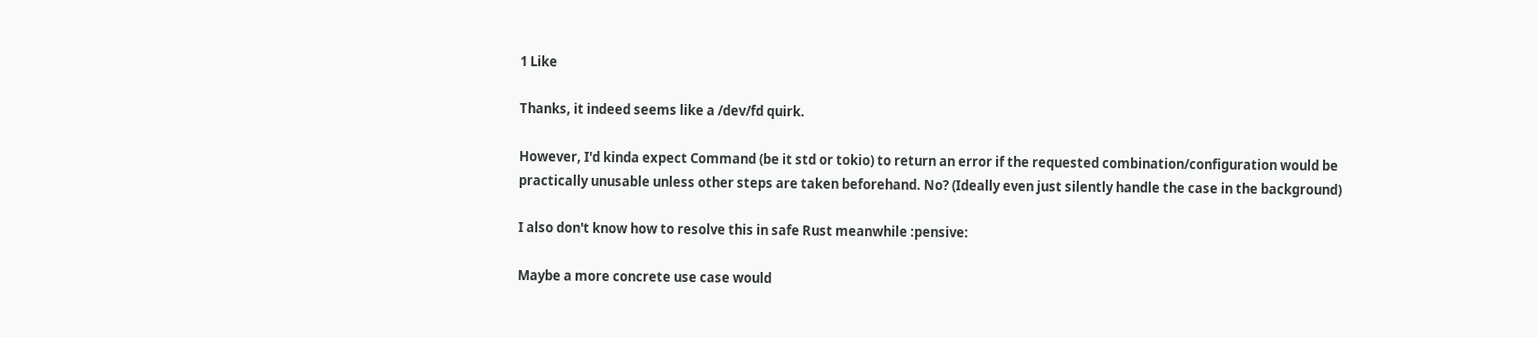1 Like

Thanks, it indeed seems like a /dev/fd quirk.

However, I'd kinda expect Command (be it std or tokio) to return an error if the requested combination/configuration would be practically unusable unless other steps are taken beforehand. No? (Ideally even just silently handle the case in the background)

I also don't know how to resolve this in safe Rust meanwhile :pensive:

Maybe a more concrete use case would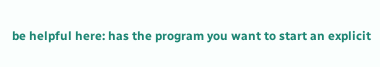be helpful here: has the program you want to start an explicit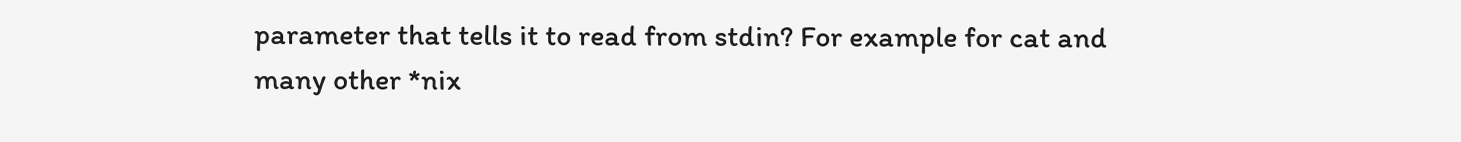parameter that tells it to read from stdin? For example for cat and many other *nix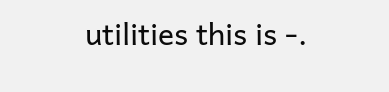utilities this is -.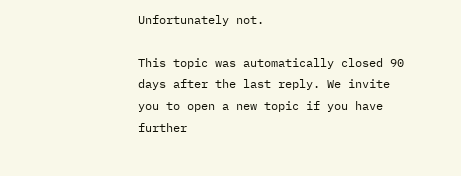Unfortunately not.

This topic was automatically closed 90 days after the last reply. We invite you to open a new topic if you have further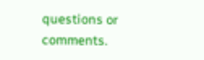questions or comments.